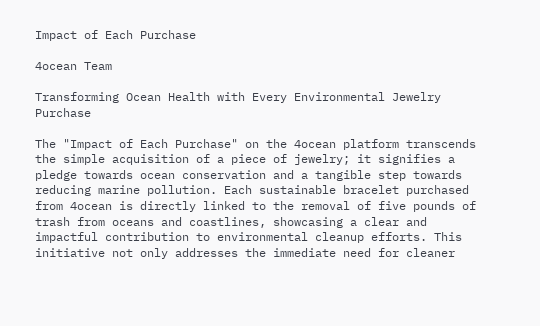Impact of Each Purchase

4ocean Team

Transforming Ocean Health with Every Environmental Jewelry Purchase

The "Impact of Each Purchase" on the 4ocean platform transcends the simple acquisition of a piece of jewelry; it signifies a pledge towards ocean conservation and a tangible step towards reducing marine pollution. Each sustainable bracelet purchased from 4ocean is directly linked to the removal of five pounds of trash from oceans and coastlines, showcasing a clear and impactful contribution to environmental cleanup efforts. This initiative not only addresses the immediate need for cleaner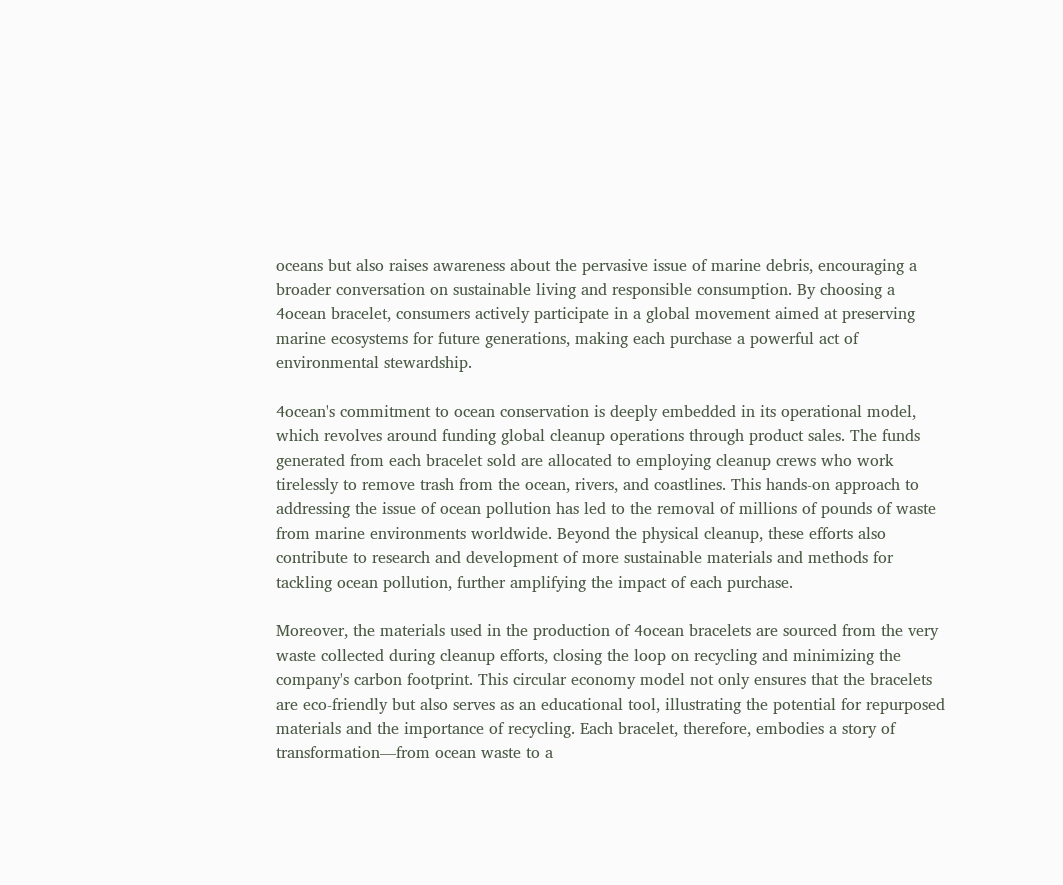oceans but also raises awareness about the pervasive issue of marine debris, encouraging a broader conversation on sustainable living and responsible consumption. By choosing a 4ocean bracelet, consumers actively participate in a global movement aimed at preserving marine ecosystems for future generations, making each purchase a powerful act of environmental stewardship.

4ocean's commitment to ocean conservation is deeply embedded in its operational model, which revolves around funding global cleanup operations through product sales. The funds generated from each bracelet sold are allocated to employing cleanup crews who work tirelessly to remove trash from the ocean, rivers, and coastlines. This hands-on approach to addressing the issue of ocean pollution has led to the removal of millions of pounds of waste from marine environments worldwide. Beyond the physical cleanup, these efforts also contribute to research and development of more sustainable materials and methods for tackling ocean pollution, further amplifying the impact of each purchase.

Moreover, the materials used in the production of 4ocean bracelets are sourced from the very waste collected during cleanup efforts, closing the loop on recycling and minimizing the company's carbon footprint. This circular economy model not only ensures that the bracelets are eco-friendly but also serves as an educational tool, illustrating the potential for repurposed materials and the importance of recycling. Each bracelet, therefore, embodies a story of transformation—from ocean waste to a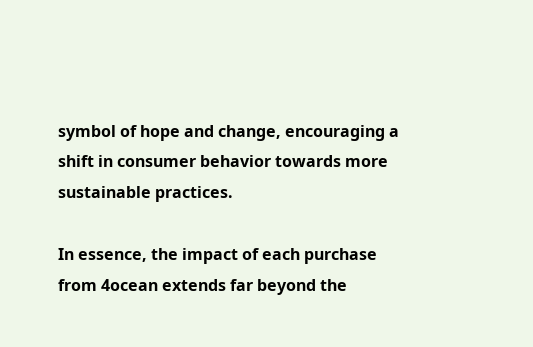symbol of hope and change, encouraging a shift in consumer behavior towards more sustainable practices.

In essence, the impact of each purchase from 4ocean extends far beyond the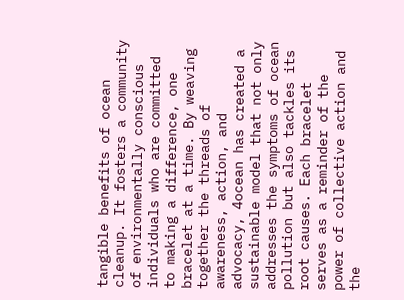tangible benefits of ocean cleanup. It fosters a community of environmentally conscious individuals who are committed to making a difference, one bracelet at a time. By weaving together the threads of awareness, action, and advocacy, 4ocean has created a sustainable model that not only addresses the symptoms of ocean pollution but also tackles its root causes. Each bracelet serves as a reminder of the power of collective action and the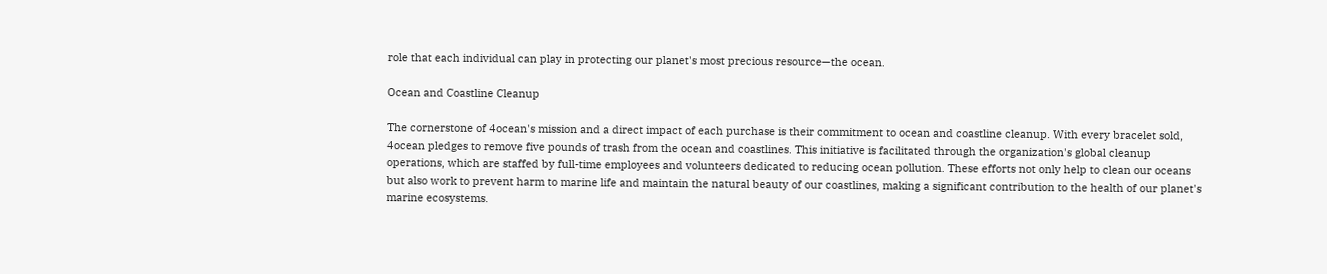role that each individual can play in protecting our planet's most precious resource—the ocean.

Ocean and Coastline Cleanup

The cornerstone of 4ocean's mission and a direct impact of each purchase is their commitment to ocean and coastline cleanup. With every bracelet sold, 4ocean pledges to remove five pounds of trash from the ocean and coastlines. This initiative is facilitated through the organization's global cleanup operations, which are staffed by full-time employees and volunteers dedicated to reducing ocean pollution. These efforts not only help to clean our oceans but also work to prevent harm to marine life and maintain the natural beauty of our coastlines, making a significant contribution to the health of our planet's marine ecosystems.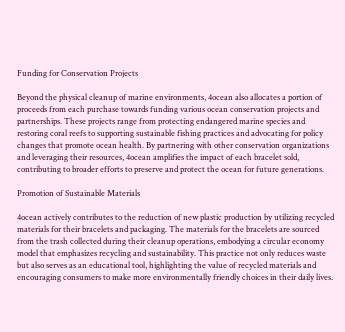Funding for Conservation Projects

Beyond the physical cleanup of marine environments, 4ocean also allocates a portion of proceeds from each purchase towards funding various ocean conservation projects and partnerships. These projects range from protecting endangered marine species and restoring coral reefs to supporting sustainable fishing practices and advocating for policy changes that promote ocean health. By partnering with other conservation organizations and leveraging their resources, 4ocean amplifies the impact of each bracelet sold, contributing to broader efforts to preserve and protect the ocean for future generations.

Promotion of Sustainable Materials

4ocean actively contributes to the reduction of new plastic production by utilizing recycled materials for their bracelets and packaging. The materials for the bracelets are sourced from the trash collected during their cleanup operations, embodying a circular economy model that emphasizes recycling and sustainability. This practice not only reduces waste but also serves as an educational tool, highlighting the value of recycled materials and encouraging consumers to make more environmentally friendly choices in their daily lives.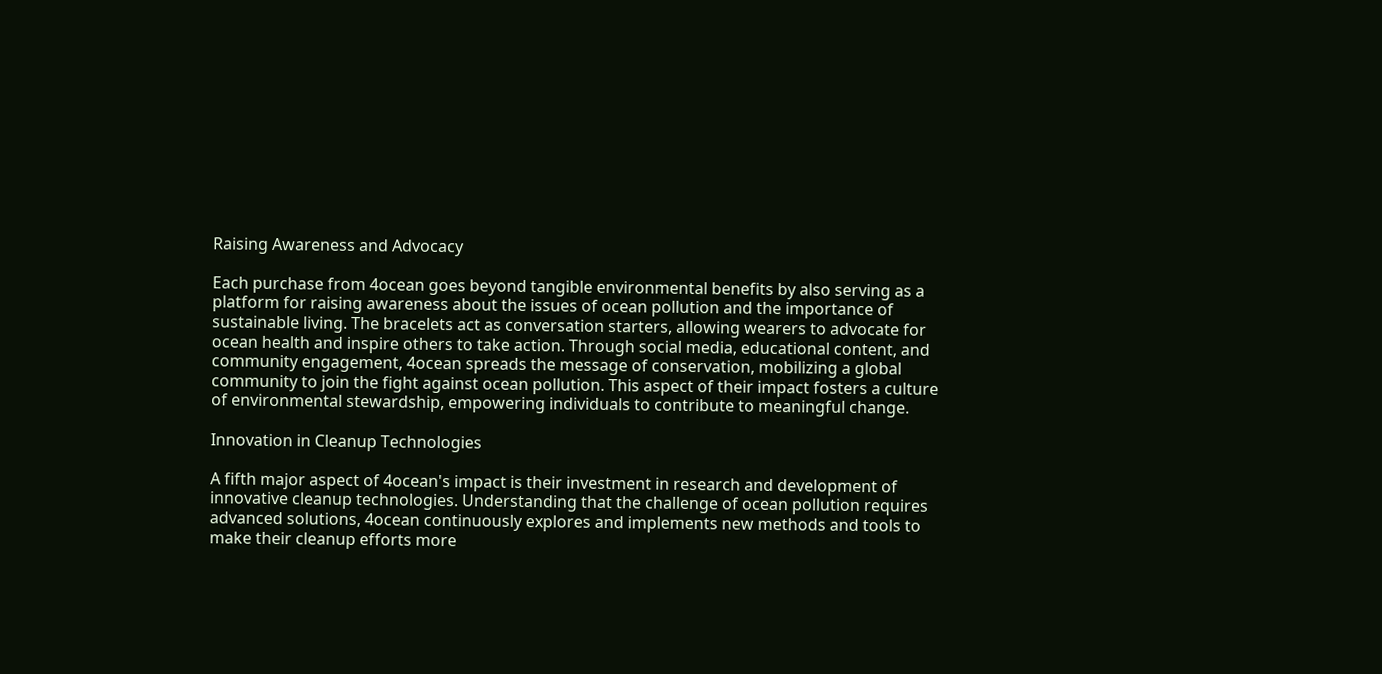Raising Awareness and Advocacy

Each purchase from 4ocean goes beyond tangible environmental benefits by also serving as a platform for raising awareness about the issues of ocean pollution and the importance of sustainable living. The bracelets act as conversation starters, allowing wearers to advocate for ocean health and inspire others to take action. Through social media, educational content, and community engagement, 4ocean spreads the message of conservation, mobilizing a global community to join the fight against ocean pollution. This aspect of their impact fosters a culture of environmental stewardship, empowering individuals to contribute to meaningful change.

Innovation in Cleanup Technologies

A fifth major aspect of 4ocean's impact is their investment in research and development of innovative cleanup technologies. Understanding that the challenge of ocean pollution requires advanced solutions, 4ocean continuously explores and implements new methods and tools to make their cleanup efforts more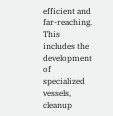efficient and far-reaching. This includes the development of specialized vessels, cleanup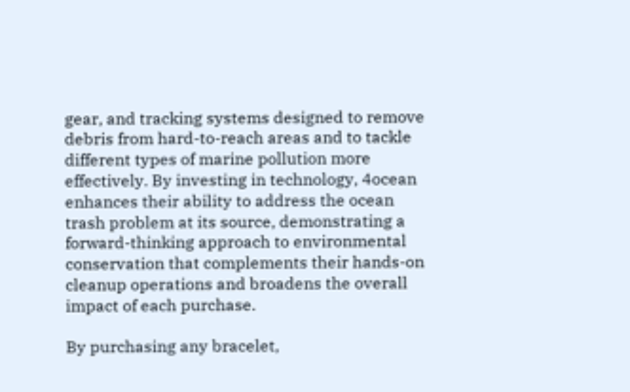gear, and tracking systems designed to remove debris from hard-to-reach areas and to tackle different types of marine pollution more effectively. By investing in technology, 4ocean enhances their ability to address the ocean trash problem at its source, demonstrating a forward-thinking approach to environmental conservation that complements their hands-on cleanup operations and broadens the overall impact of each purchase.

By purchasing any bracelet,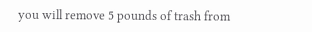you will remove 5 pounds of trash from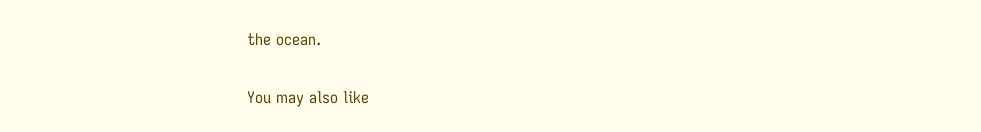the ocean.

You may also like